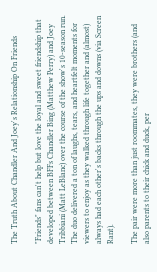The Truth About Chandler And Joey's Relationship On Friends

"Friends" fans can't help but love the loyal and sweet friendship that developed between BFFs Chandler Bing (Matthew Perry) and Joey Tribbiani (Matt LeBlanc) over the course of the show's 10-season run. The duo delivered a ton of laughs, tears, and heartfelt moments for viewers to enjoy as they walked through life together and (almost) always had each other's backs through the ups and downs (via Screen Rant).

The pair were more than just roommates, they were brothers (and also parents to their chick and duck, per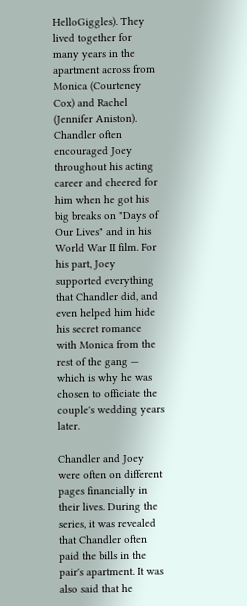HelloGiggles). They lived together for many years in the apartment across from Monica (Courteney Cox) and Rachel (Jennifer Aniston). Chandler often encouraged Joey throughout his acting career and cheered for him when he got his big breaks on "Days of Our Lives" and in his World War II film. For his part, Joey supported everything that Chandler did, and even helped him hide his secret romance with Monica from the rest of the gang — which is why he was chosen to officiate the couple's wedding years later.

Chandler and Joey were often on different pages financially in their lives. During the series, it was revealed that Chandler often paid the bills in the pair's apartment. It was also said that he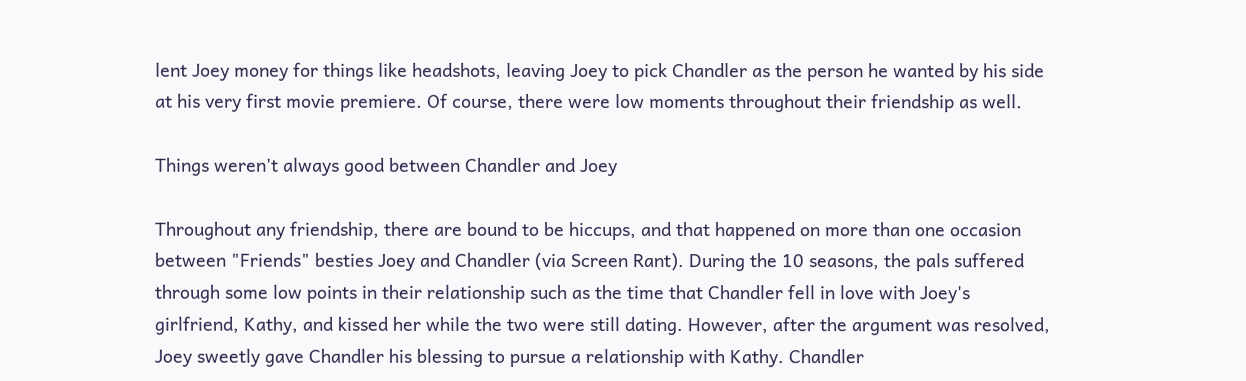lent Joey money for things like headshots, leaving Joey to pick Chandler as the person he wanted by his side at his very first movie premiere. Of course, there were low moments throughout their friendship as well.

Things weren't always good between Chandler and Joey

Throughout any friendship, there are bound to be hiccups, and that happened on more than one occasion between "Friends" besties Joey and Chandler (via Screen Rant). During the 10 seasons, the pals suffered through some low points in their relationship such as the time that Chandler fell in love with Joey's girlfriend, Kathy, and kissed her while the two were still dating. However, after the argument was resolved, Joey sweetly gave Chandler his blessing to pursue a relationship with Kathy. Chandler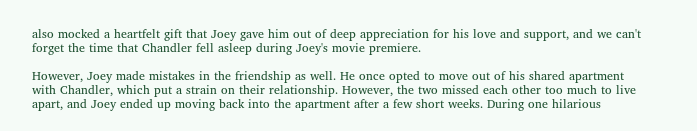also mocked a heartfelt gift that Joey gave him out of deep appreciation for his love and support, and we can't forget the time that Chandler fell asleep during Joey's movie premiere.

However, Joey made mistakes in the friendship as well. He once opted to move out of his shared apartment with Chandler, which put a strain on their relationship. However, the two missed each other too much to live apart, and Joey ended up moving back into the apartment after a few short weeks. During one hilarious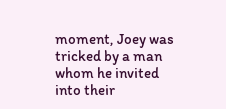moment, Joey was tricked by a man whom he invited into their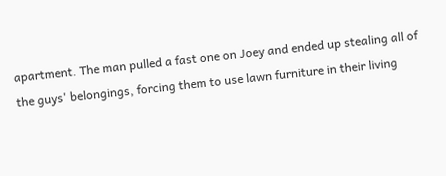apartment. The man pulled a fast one on Joey and ended up stealing all of the guys' belongings, forcing them to use lawn furniture in their living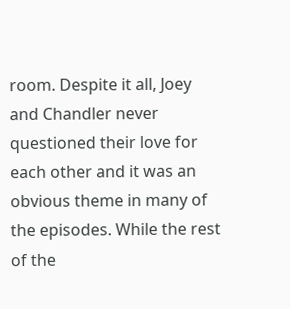room. Despite it all, Joey and Chandler never questioned their love for each other and it was an obvious theme in many of the episodes. While the rest of the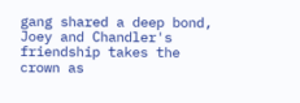gang shared a deep bond, Joey and Chandler's friendship takes the crown as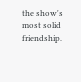the show's most solid friendship.